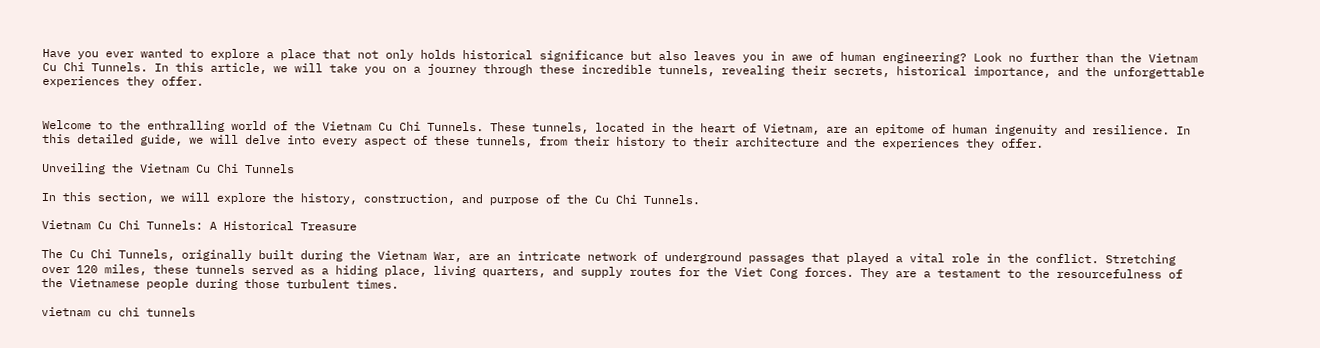Have you ever wanted to explore a place that not only holds historical significance but also leaves you in awe of human engineering? Look no further than the Vietnam Cu Chi Tunnels. In this article, we will take you on a journey through these incredible tunnels, revealing their secrets, historical importance, and the unforgettable experiences they offer.


Welcome to the enthralling world of the Vietnam Cu Chi Tunnels. These tunnels, located in the heart of Vietnam, are an epitome of human ingenuity and resilience. In this detailed guide, we will delve into every aspect of these tunnels, from their history to their architecture and the experiences they offer.

Unveiling the Vietnam Cu Chi Tunnels

In this section, we will explore the history, construction, and purpose of the Cu Chi Tunnels.

Vietnam Cu Chi Tunnels: A Historical Treasure

The Cu Chi Tunnels, originally built during the Vietnam War, are an intricate network of underground passages that played a vital role in the conflict. Stretching over 120 miles, these tunnels served as a hiding place, living quarters, and supply routes for the Viet Cong forces. They are a testament to the resourcefulness of the Vietnamese people during those turbulent times.

vietnam cu chi tunnels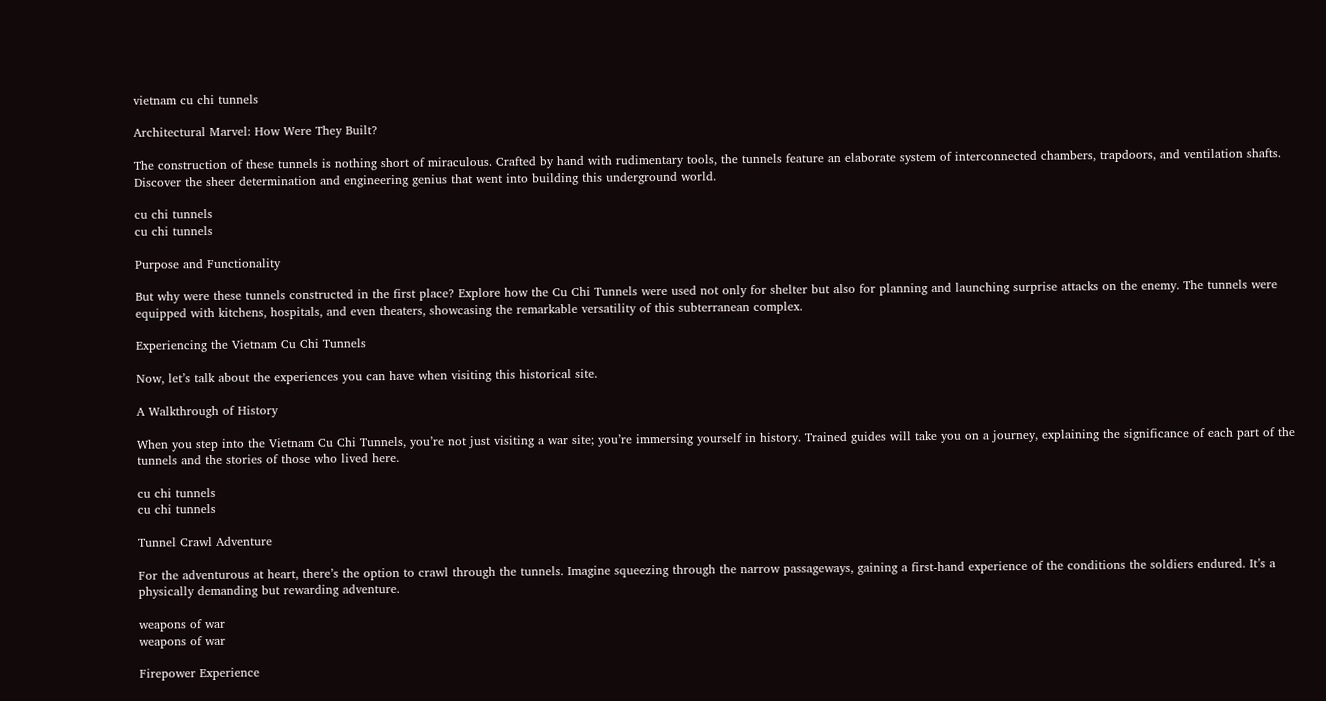vietnam cu chi tunnels

Architectural Marvel: How Were They Built?

The construction of these tunnels is nothing short of miraculous. Crafted by hand with rudimentary tools, the tunnels feature an elaborate system of interconnected chambers, trapdoors, and ventilation shafts. Discover the sheer determination and engineering genius that went into building this underground world.

cu chi tunnels
cu chi tunnels

Purpose and Functionality

But why were these tunnels constructed in the first place? Explore how the Cu Chi Tunnels were used not only for shelter but also for planning and launching surprise attacks on the enemy. The tunnels were equipped with kitchens, hospitals, and even theaters, showcasing the remarkable versatility of this subterranean complex.

Experiencing the Vietnam Cu Chi Tunnels

Now, let’s talk about the experiences you can have when visiting this historical site.

A Walkthrough of History

When you step into the Vietnam Cu Chi Tunnels, you’re not just visiting a war site; you’re immersing yourself in history. Trained guides will take you on a journey, explaining the significance of each part of the tunnels and the stories of those who lived here.

cu chi tunnels
cu chi tunnels

Tunnel Crawl Adventure

For the adventurous at heart, there’s the option to crawl through the tunnels. Imagine squeezing through the narrow passageways, gaining a first-hand experience of the conditions the soldiers endured. It’s a physically demanding but rewarding adventure.

weapons of war
weapons of war

Firepower Experience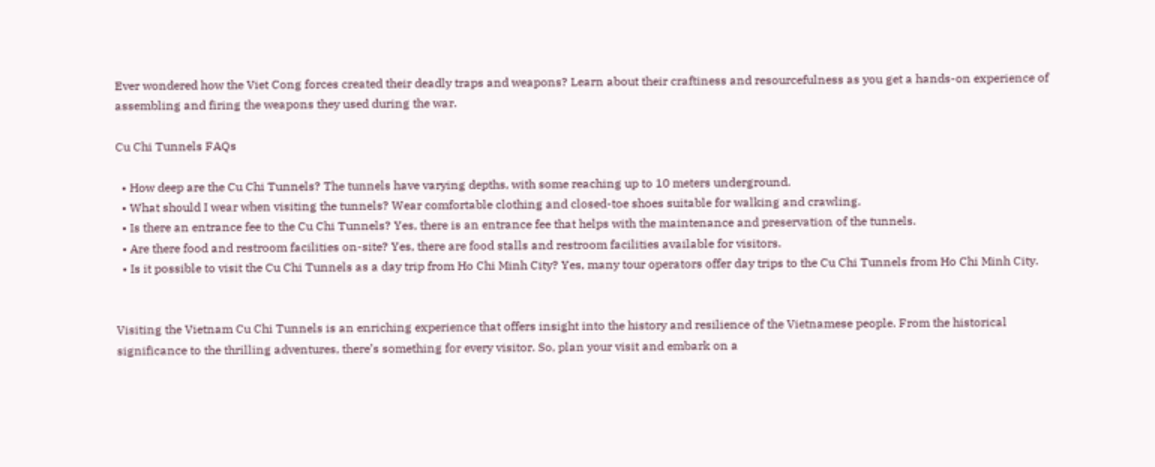Ever wondered how the Viet Cong forces created their deadly traps and weapons? Learn about their craftiness and resourcefulness as you get a hands-on experience of assembling and firing the weapons they used during the war.

Cu Chi Tunnels FAQs

  • How deep are the Cu Chi Tunnels? The tunnels have varying depths, with some reaching up to 10 meters underground.
  • What should I wear when visiting the tunnels? Wear comfortable clothing and closed-toe shoes suitable for walking and crawling.
  • Is there an entrance fee to the Cu Chi Tunnels? Yes, there is an entrance fee that helps with the maintenance and preservation of the tunnels.
  • Are there food and restroom facilities on-site? Yes, there are food stalls and restroom facilities available for visitors.
  • Is it possible to visit the Cu Chi Tunnels as a day trip from Ho Chi Minh City? Yes, many tour operators offer day trips to the Cu Chi Tunnels from Ho Chi Minh City.


Visiting the Vietnam Cu Chi Tunnels is an enriching experience that offers insight into the history and resilience of the Vietnamese people. From the historical significance to the thrilling adventures, there’s something for every visitor. So, plan your visit and embark on a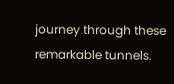journey through these remarkable tunnels.